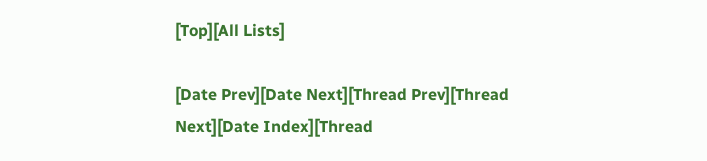[Top][All Lists]

[Date Prev][Date Next][Thread Prev][Thread Next][Date Index][Thread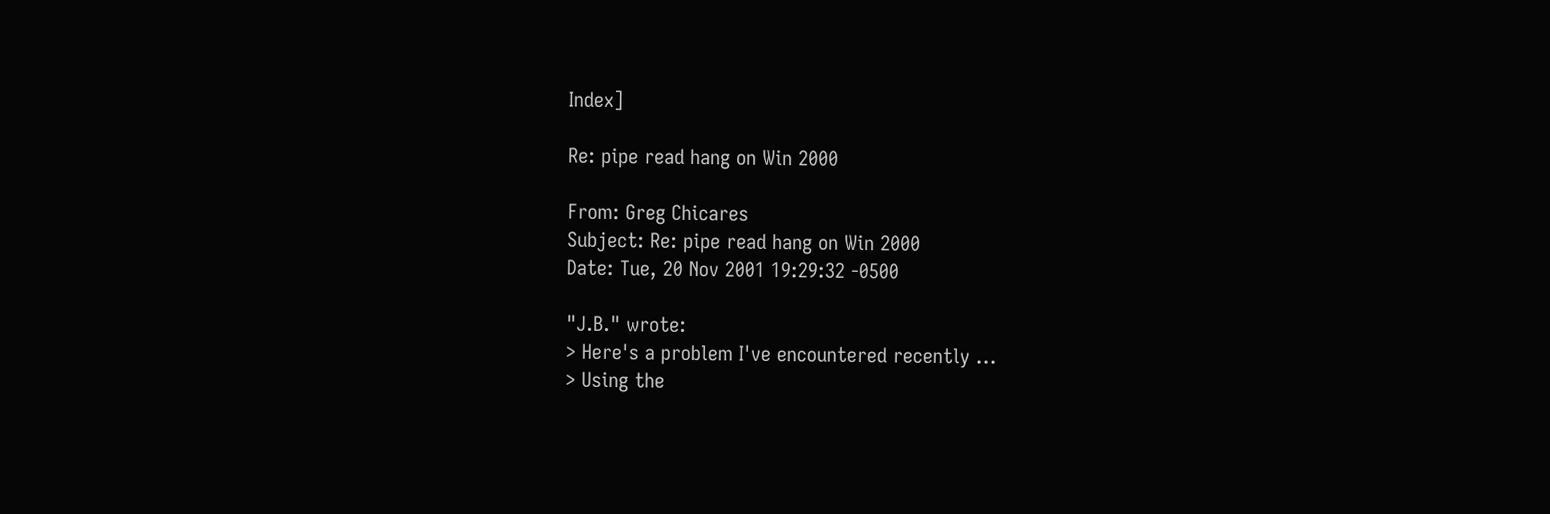Index]

Re: pipe read hang on Win 2000

From: Greg Chicares
Subject: Re: pipe read hang on Win 2000
Date: Tue, 20 Nov 2001 19:29:32 -0500

"J.B." wrote:
> Here's a problem I've encountered recently ...
> Using the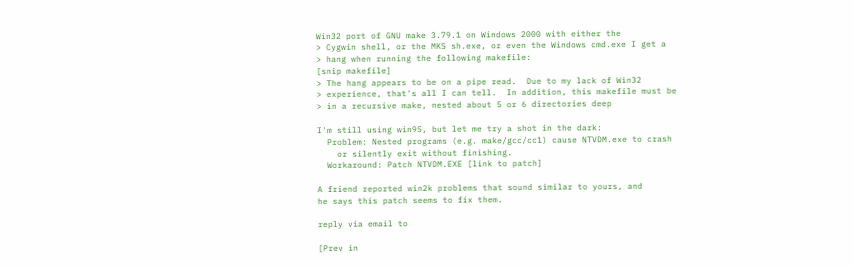Win32 port of GNU make 3.79.1 on Windows 2000 with either the
> Cygwin shell, or the MKS sh.exe, or even the Windows cmd.exe I get a
> hang when running the following makefile:
[snip makefile]
> The hang appears to be on a pipe read.  Due to my lack of Win32
> experience, that's all I can tell.  In addition, this makefile must be
> in a recursive make, nested about 5 or 6 directories deep

I'm still using win95, but let me try a shot in the dark:
  Problem: Nested programs (e.g. make/gcc/cc1) cause NTVDM.exe to crash
    or silently exit without finishing.
  Workaround: Patch NTVDM.EXE [link to patch]

A friend reported win2k problems that sound similar to yours, and
he says this patch seems to fix them.

reply via email to

[Prev in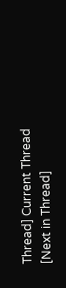Thread] Current Thread [Next in Thread]